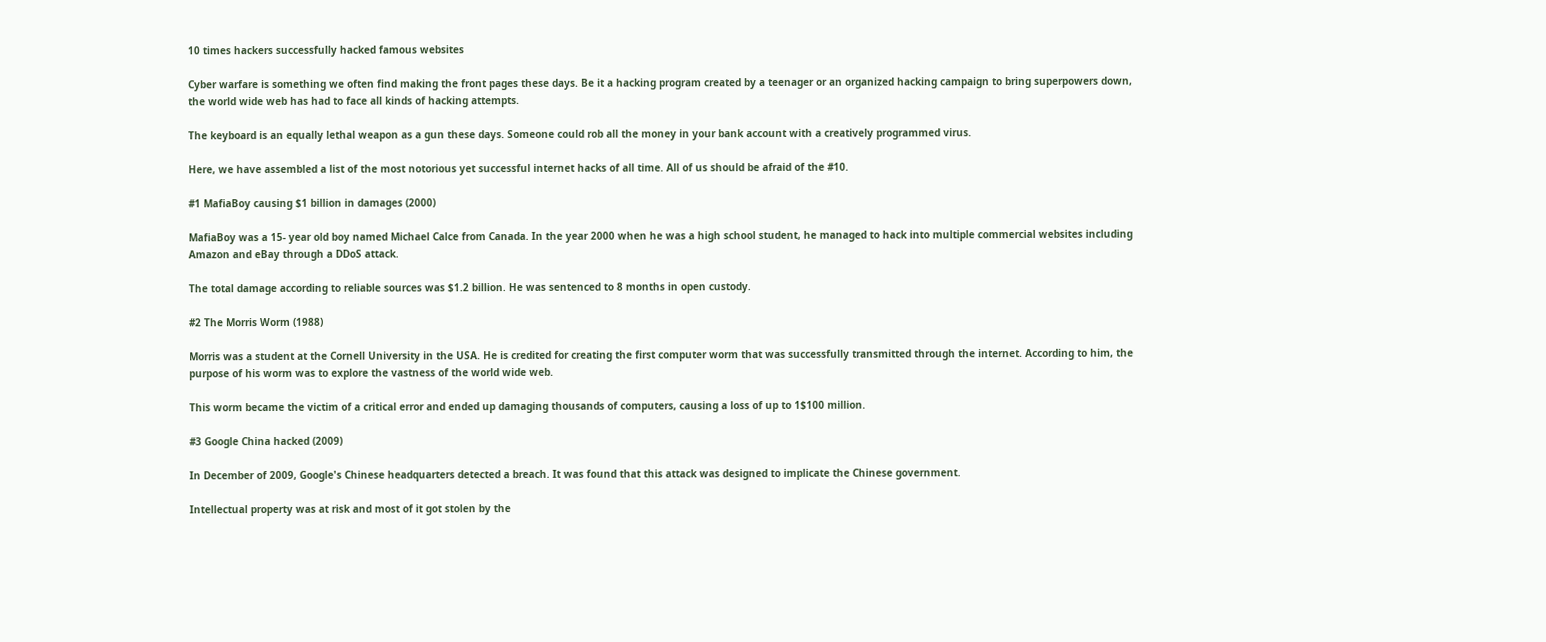10 times hackers successfully hacked famous websites

Cyber warfare is something we often find making the front pages these days. Be it a hacking program created by a teenager or an organized hacking campaign to bring superpowers down, the world wide web has had to face all kinds of hacking attempts.

The keyboard is an equally lethal weapon as a gun these days. Someone could rob all the money in your bank account with a creatively programmed virus.

Here, we have assembled a list of the most notorious yet successful internet hacks of all time. All of us should be afraid of the #10.

#1 MafiaBoy causing $1 billion in damages (2000)

MafiaBoy was a 15- year old boy named Michael Calce from Canada. In the year 2000 when he was a high school student, he managed to hack into multiple commercial websites including Amazon and eBay through a DDoS attack.

The total damage according to reliable sources was $1.2 billion. He was sentenced to 8 months in open custody.

#2 The Morris Worm (1988)

Morris was a student at the Cornell University in the USA. He is credited for creating the first computer worm that was successfully transmitted through the internet. According to him, the purpose of his worm was to explore the vastness of the world wide web.

This worm became the victim of a critical error and ended up damaging thousands of computers, causing a loss of up to 1$100 million.

#3 Google China hacked (2009)

In December of 2009, Google's Chinese headquarters detected a breach. It was found that this attack was designed to implicate the Chinese government.

Intellectual property was at risk and most of it got stolen by the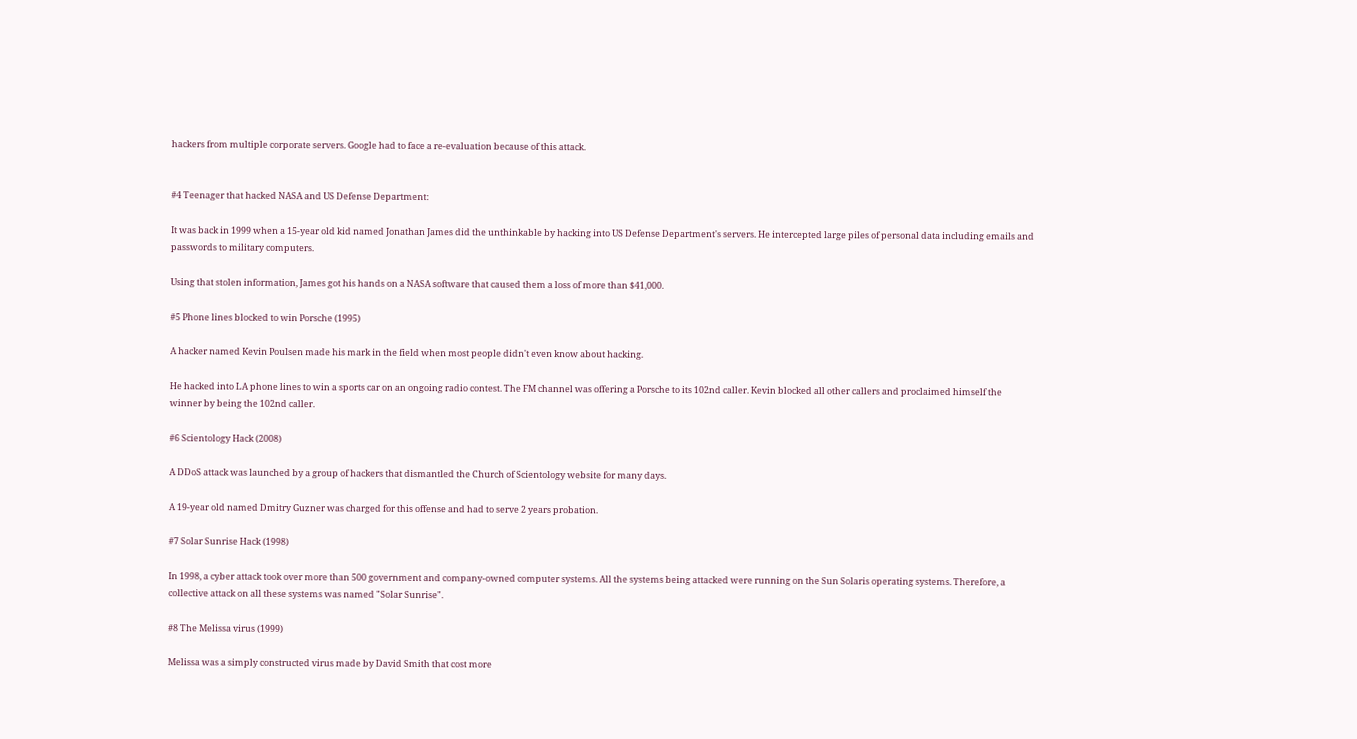hackers from multiple corporate servers. Google had to face a re-evaluation because of this attack.


#4 Teenager that hacked NASA and US Defense Department:

It was back in 1999 when a 15-year old kid named Jonathan James did the unthinkable by hacking into US Defense Department's servers. He intercepted large piles of personal data including emails and passwords to military computers.

Using that stolen information, James got his hands on a NASA software that caused them a loss of more than $41,000.

#5 Phone lines blocked to win Porsche (1995)

A hacker named Kevin Poulsen made his mark in the field when most people didn't even know about hacking.

He hacked into LA phone lines to win a sports car on an ongoing radio contest. The FM channel was offering a Porsche to its 102nd caller. Kevin blocked all other callers and proclaimed himself the winner by being the 102nd caller.

#6 Scientology Hack (2008)

A DDoS attack was launched by a group of hackers that dismantled the Church of Scientology website for many days.

A 19-year old named Dmitry Guzner was charged for this offense and had to serve 2 years probation.

#7 Solar Sunrise Hack (1998)

In 1998, a cyber attack took over more than 500 government and company-owned computer systems. All the systems being attacked were running on the Sun Solaris operating systems. Therefore, a collective attack on all these systems was named "Solar Sunrise".

#8 The Melissa virus (1999)

Melissa was a simply constructed virus made by David Smith that cost more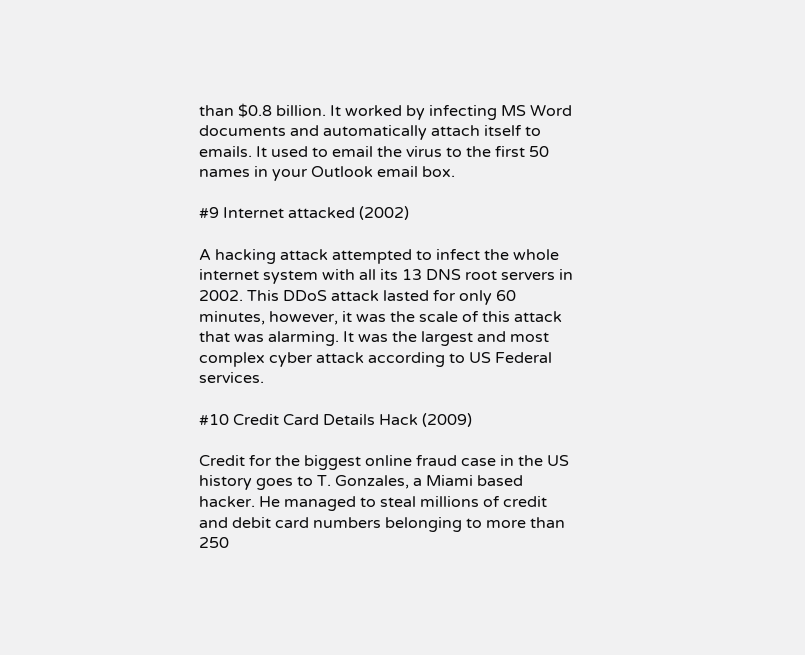than $0.8 billion. It worked by infecting MS Word documents and automatically attach itself to emails. It used to email the virus to the first 50 names in your Outlook email box.

#9 Internet attacked (2002)

A hacking attack attempted to infect the whole internet system with all its 13 DNS root servers in 2002. This DDoS attack lasted for only 60 minutes, however, it was the scale of this attack that was alarming. It was the largest and most complex cyber attack according to US Federal services.

#10 Credit Card Details Hack (2009)

Credit for the biggest online fraud case in the US history goes to T. Gonzales, a Miami based hacker. He managed to steal millions of credit and debit card numbers belonging to more than 250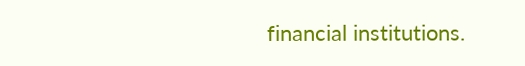financial institutions.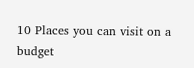10 Places you can visit on a budget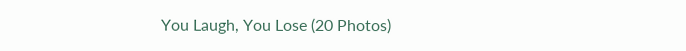You Laugh, You Lose (20 Photos)